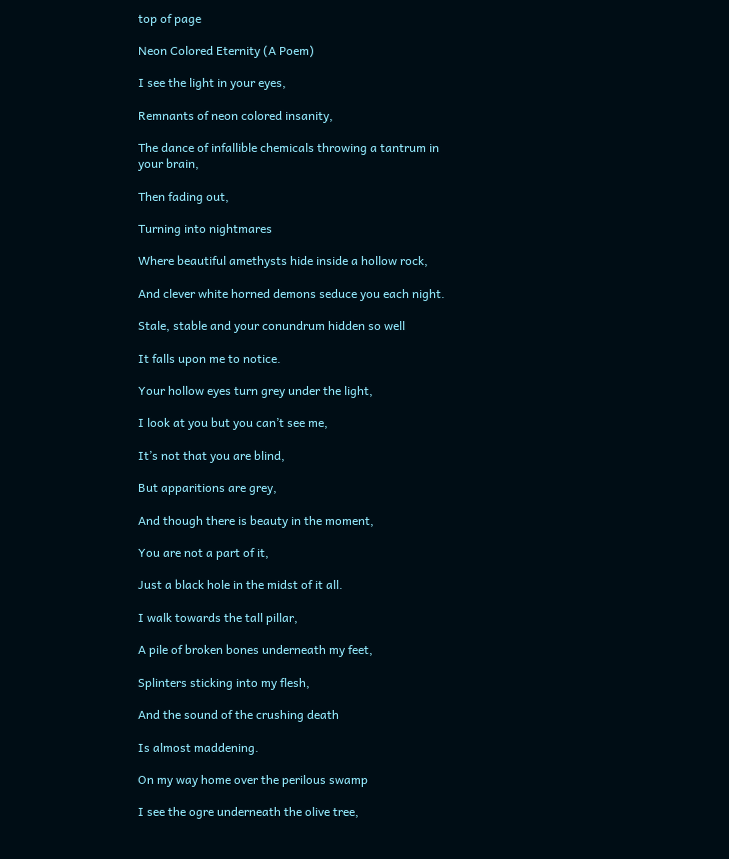top of page

Neon Colored Eternity (A Poem)

I see the light in your eyes,

Remnants of neon colored insanity,

The dance of infallible chemicals throwing a tantrum in your brain,

Then fading out,

Turning into nightmares

Where beautiful amethysts hide inside a hollow rock,

And clever white horned demons seduce you each night.

Stale, stable and your conundrum hidden so well

It falls upon me to notice.

Your hollow eyes turn grey under the light,

I look at you but you can’t see me,

It’s not that you are blind,

But apparitions are grey,

And though there is beauty in the moment,

You are not a part of it,

Just a black hole in the midst of it all.

I walk towards the tall pillar,

A pile of broken bones underneath my feet,

Splinters sticking into my flesh,

And the sound of the crushing death

Is almost maddening.

On my way home over the perilous swamp

I see the ogre underneath the olive tree,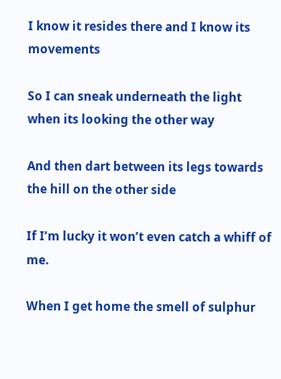I know it resides there and I know its movements

So I can sneak underneath the light when its looking the other way

And then dart between its legs towards the hill on the other side

If I’m lucky it won’t even catch a whiff of me.

When I get home the smell of sulphur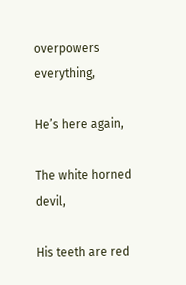overpowers everything,

He’s here again,

The white horned devil,

His teeth are red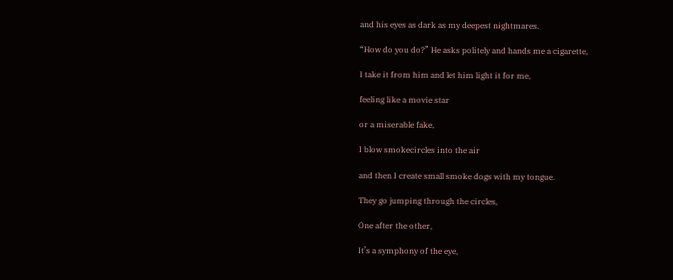and his eyes as dark as my deepest nightmares.

“How do you do?” He asks politely and hands me a cigarette,

I take it from him and let him light it for me,

feeling like a movie star

or a miserable fake,

I blow smokecircles into the air

and then I create small smoke dogs with my tongue.

They go jumping through the circles,

One after the other,

It’s a symphony of the eye,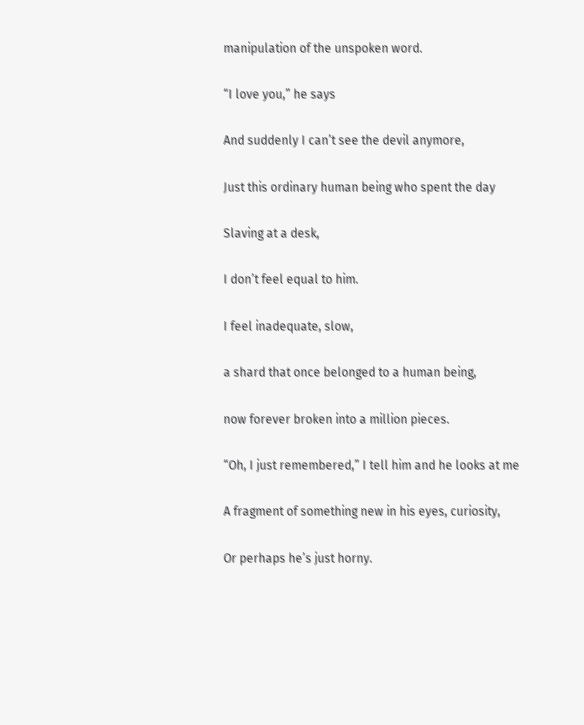manipulation of the unspoken word.

“I love you,” he says

And suddenly I can’t see the devil anymore,

Just this ordinary human being who spent the day

Slaving at a desk,

I don’t feel equal to him.

I feel inadequate, slow,

a shard that once belonged to a human being,

now forever broken into a million pieces.

“Oh, I just remembered,” I tell him and he looks at me

A fragment of something new in his eyes, curiosity,

Or perhaps he’s just horny.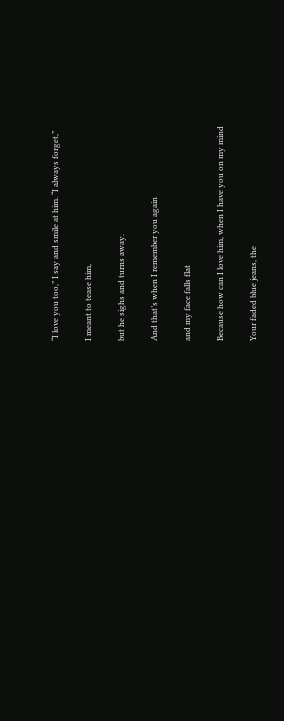“I love you too,” I say and smile at him. “I always forget,”

I meant to tease him,

but he sighs and turns away.

And that’s when I remember you again

and my face falls flat

Because how can I love him, when I have you on my mind

Your faded blue jeans, the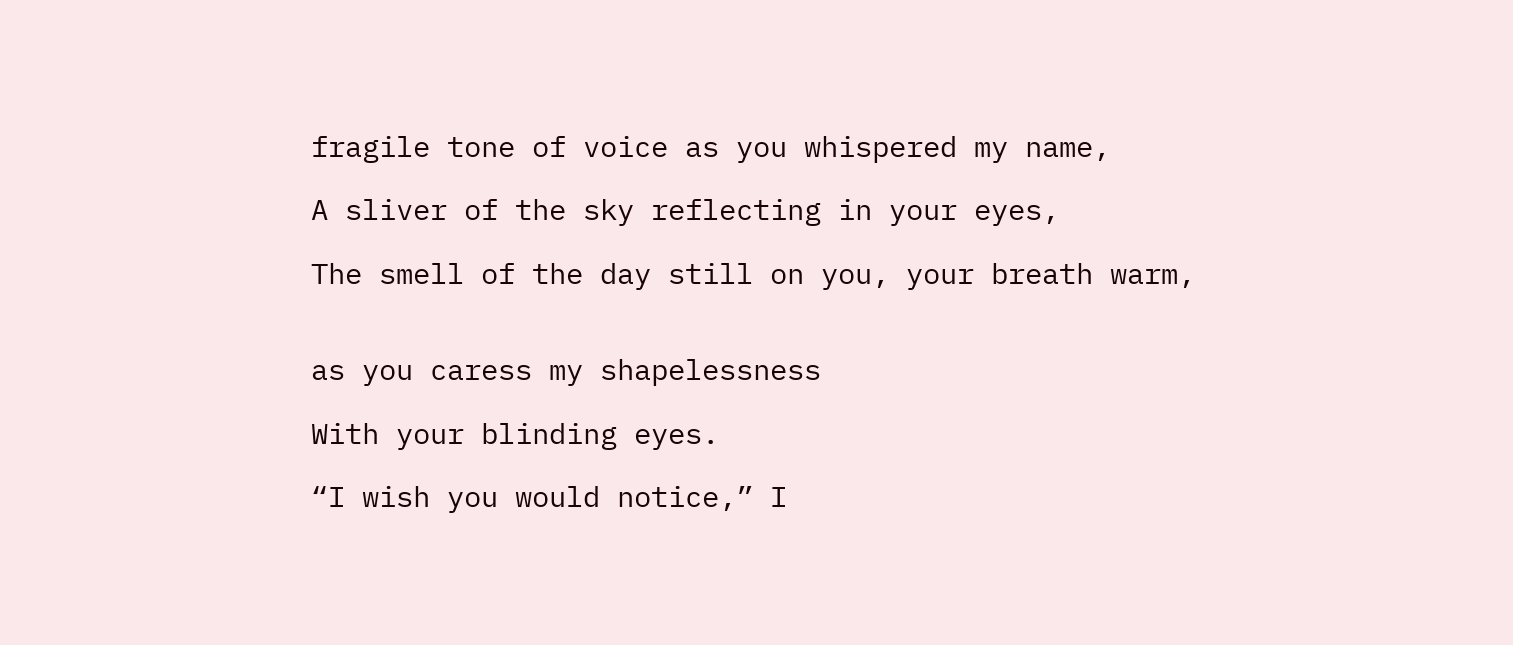fragile tone of voice as you whispered my name,

A sliver of the sky reflecting in your eyes,

The smell of the day still on you, your breath warm,


as you caress my shapelessness

With your blinding eyes.

“I wish you would notice,” I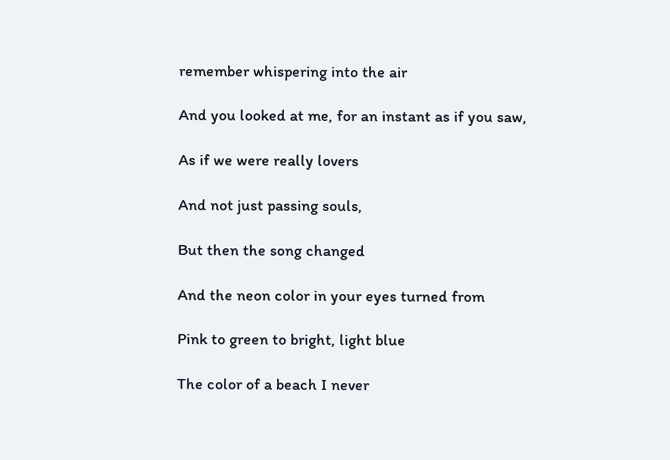remember whispering into the air

And you looked at me, for an instant as if you saw,

As if we were really lovers

And not just passing souls,

But then the song changed

And the neon color in your eyes turned from

Pink to green to bright, light blue

The color of a beach I never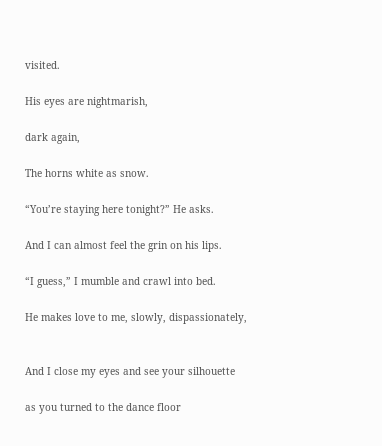visited.

His eyes are nightmarish,

dark again,

The horns white as snow.

“You’re staying here tonight?” He asks.

And I can almost feel the grin on his lips.

“I guess,” I mumble and crawl into bed.

He makes love to me, slowly, dispassionately,


And I close my eyes and see your silhouette

as you turned to the dance floor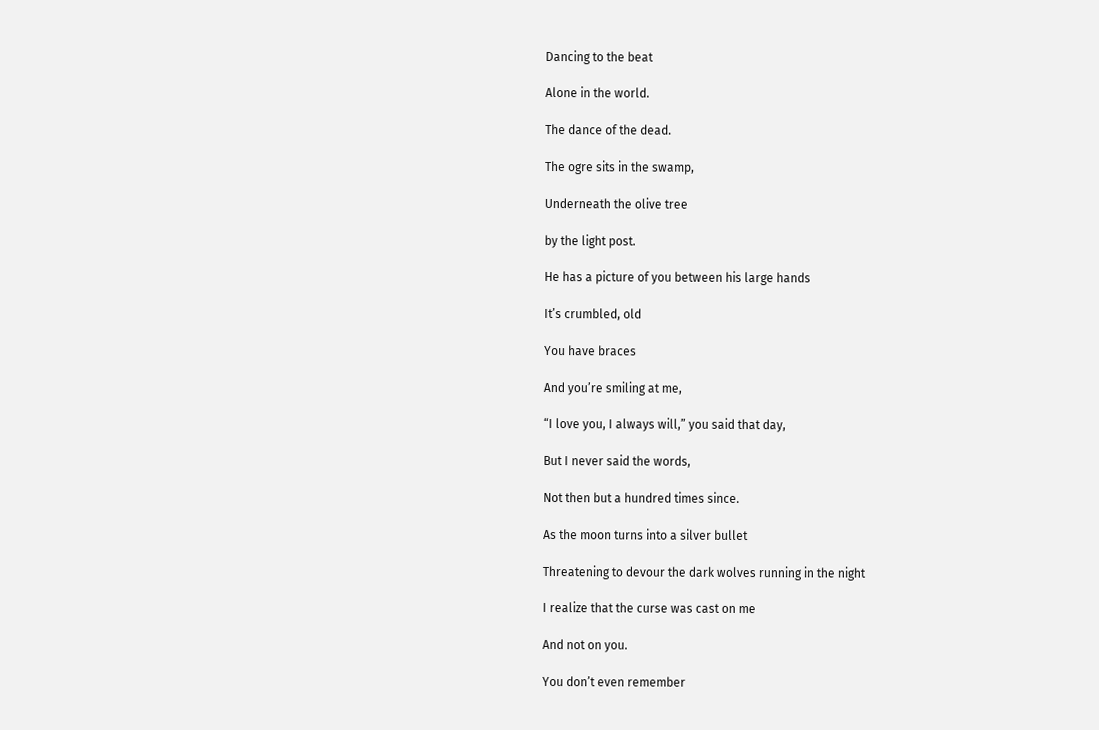Dancing to the beat

Alone in the world.

The dance of the dead.

The ogre sits in the swamp,

Underneath the olive tree

by the light post.

He has a picture of you between his large hands

It’s crumbled, old

You have braces

And you’re smiling at me,

“I love you, I always will,” you said that day,

But I never said the words,

Not then but a hundred times since.

As the moon turns into a silver bullet

Threatening to devour the dark wolves running in the night

I realize that the curse was cast on me

And not on you.

You don’t even remember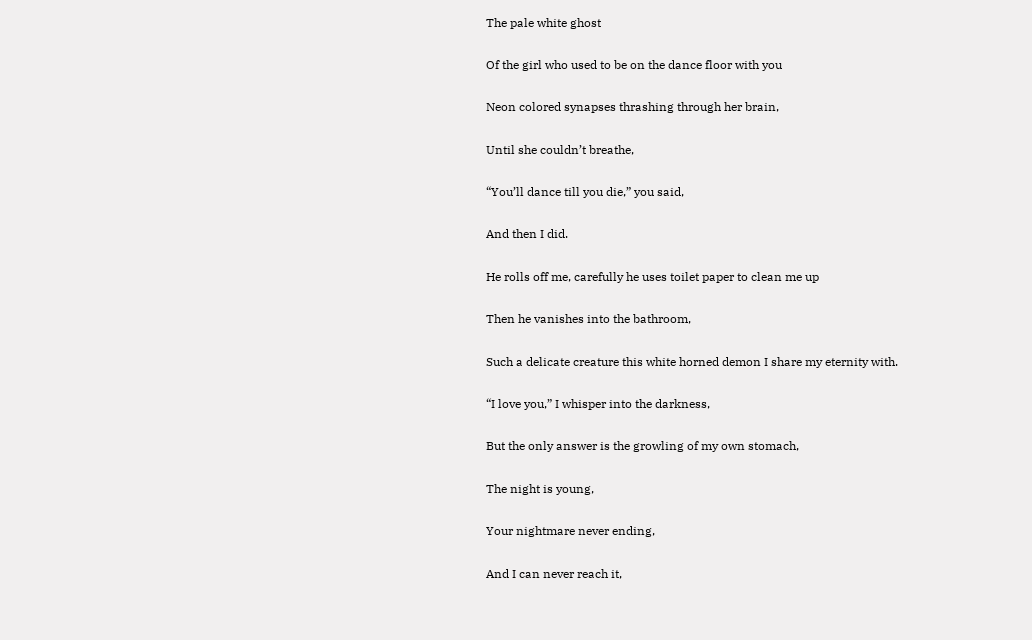The pale white ghost

Of the girl who used to be on the dance floor with you

Neon colored synapses thrashing through her brain,

Until she couldn’t breathe,

“You’ll dance till you die,” you said,

And then I did.

He rolls off me, carefully he uses toilet paper to clean me up

Then he vanishes into the bathroom,

Such a delicate creature this white horned demon I share my eternity with.

“I love you,” I whisper into the darkness,

But the only answer is the growling of my own stomach,

The night is young,

Your nightmare never ending,

And I can never reach it,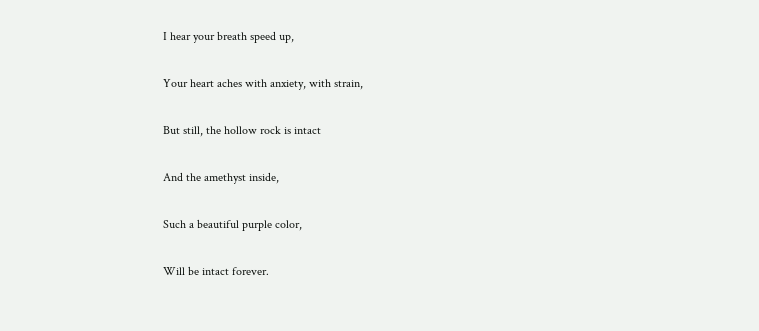I hear your breath speed up,

Your heart aches with anxiety, with strain,

But still, the hollow rock is intact

And the amethyst inside,

Such a beautiful purple color,

Will be intact forever.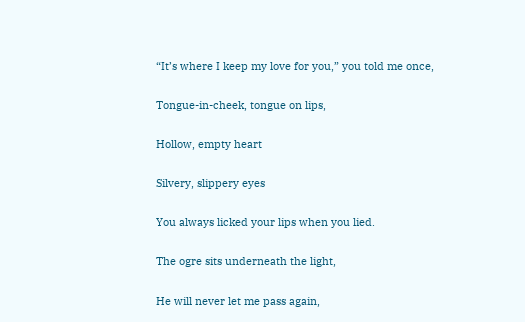“It’s where I keep my love for you,” you told me once,

Tongue-in-cheek, tongue on lips,

Hollow, empty heart

Silvery, slippery eyes

You always licked your lips when you lied.

The ogre sits underneath the light,

He will never let me pass again,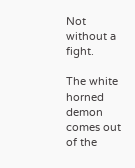Not without a fight.

The white horned demon comes out of the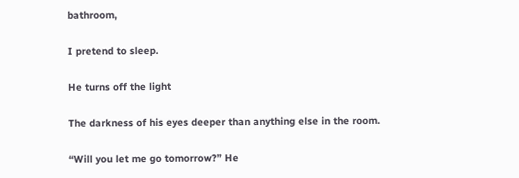bathroom,

I pretend to sleep.

He turns off the light

The darkness of his eyes deeper than anything else in the room.

“Will you let me go tomorrow?” He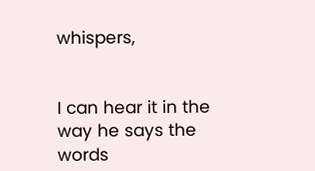whispers,


I can hear it in the way he says the words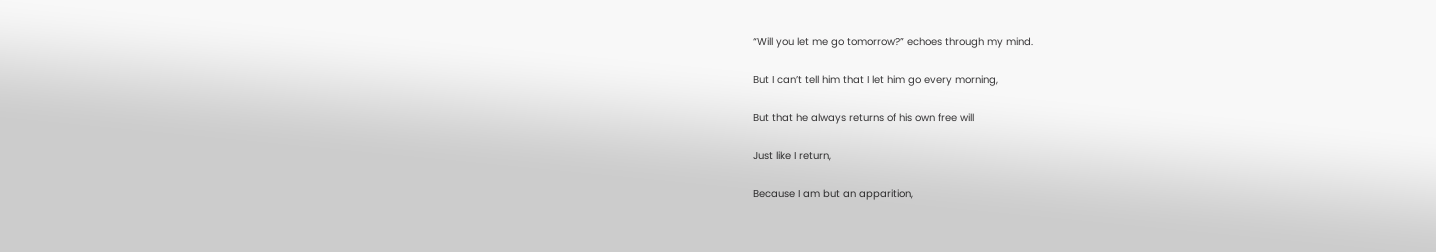“Will you let me go tomorrow?” echoes through my mind.

But I can’t tell him that I let him go every morning,

But that he always returns of his own free will

Just like I return,

Because I am but an apparition,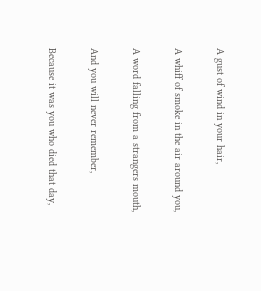A gust of wind in your hair,

A whiff of smoke in the air around you,

A word falling from a strangers mouth,

And you will never remember,

Because it was you who died that day,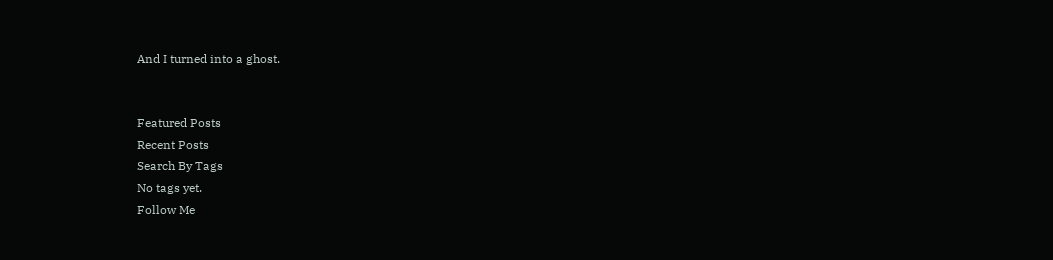And I turned into a ghost.


Featured Posts
Recent Posts
Search By Tags
No tags yet.
Follow Me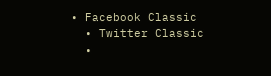• Facebook Classic
  • Twitter Classic
  •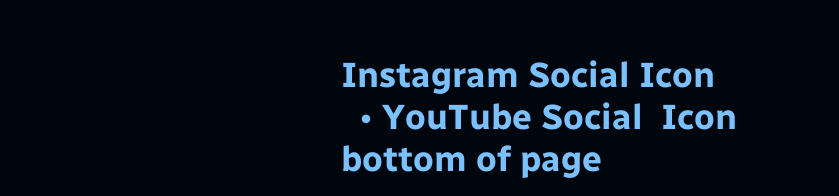Instagram Social Icon
  • YouTube Social  Icon
bottom of page